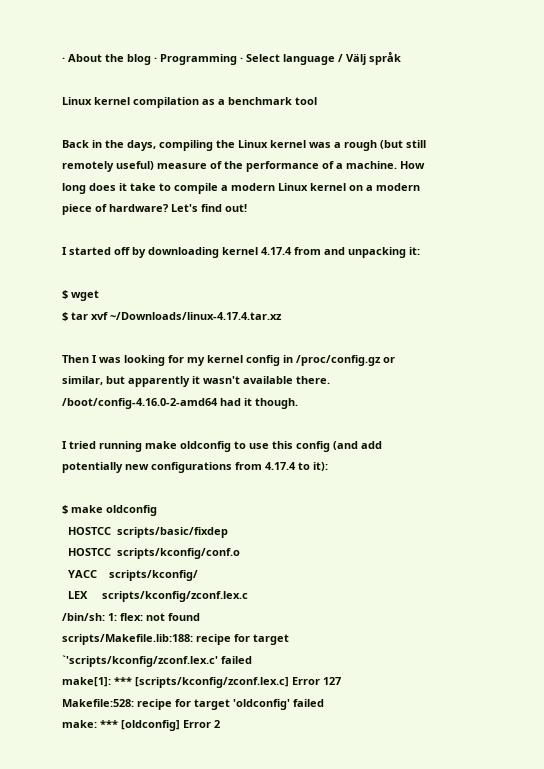· About the blog · Programming · Select language / Välj språk

Linux kernel compilation as a benchmark tool

Back in the days, compiling the Linux kernel was a rough (but still remotely useful) measure of the performance of a machine. How long does it take to compile a modern Linux kernel on a modern piece of hardware? Let's find out!

I started off by downloading kernel 4.17.4 from and unpacking it:

$ wget
$ tar xvf ~/Downloads/linux-4.17.4.tar.xz

Then I was looking for my kernel config in /proc/config.gz or similar, but apparently it wasn't available there. /boot/config-4.16.0-2-amd64 had it though.

I tried running make oldconfig to use this config (and add potentially new configurations from 4.17.4 to it):

$ make oldconfig
  HOSTCC  scripts/basic/fixdep
  HOSTCC  scripts/kconfig/conf.o
  YACC    scripts/kconfig/
  LEX     scripts/kconfig/zconf.lex.c
/bin/sh: 1: flex: not found
scripts/Makefile.lib:188: recipe for target `'scripts/kconfig/zconf.lex.c' failed
make[1]: *** [scripts/kconfig/zconf.lex.c] Error 127
Makefile:528: recipe for target 'oldconfig' failed
make: *** [oldconfig] Error 2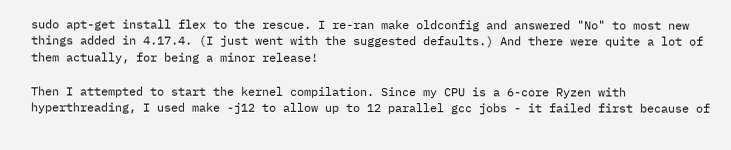sudo apt-get install flex to the rescue. I re-ran make oldconfig and answered "No" to most new things added in 4.17.4. (I just went with the suggested defaults.) And there were quite a lot of them actually, for being a minor release!

Then I attempted to start the kernel compilation. Since my CPU is a 6-core Ryzen with hyperthreading, I used make -j12 to allow up to 12 parallel gcc jobs - it failed first because of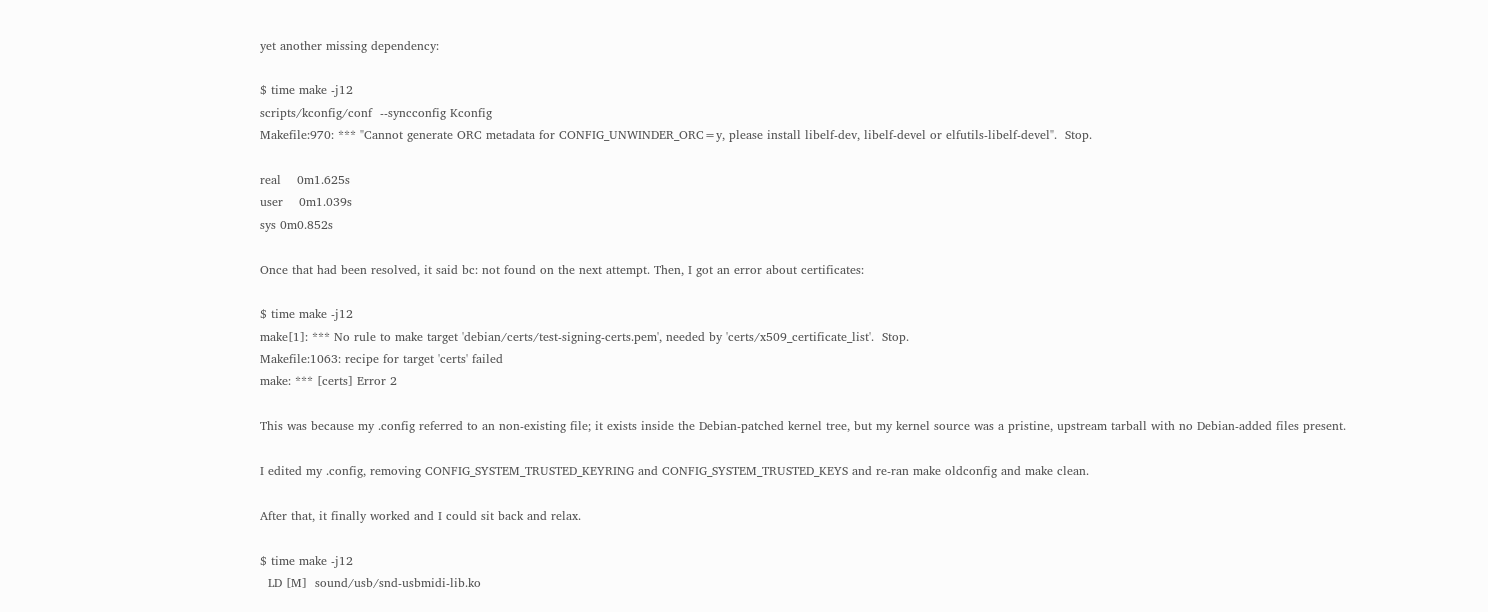yet another missing dependency:

$ time make -j12
scripts/kconfig/conf  --syncconfig Kconfig
Makefile:970: *** "Cannot generate ORC metadata for CONFIG_UNWINDER_ORC=y, please install libelf-dev, libelf-devel or elfutils-libelf-devel".  Stop.

real    0m1.625s
user    0m1.039s
sys 0m0.852s

Once that had been resolved, it said bc: not found on the next attempt. Then, I got an error about certificates:

$ time make -j12
make[1]: *** No rule to make target 'debian/certs/test-signing-certs.pem', needed by 'certs/x509_certificate_list'.  Stop.
Makefile:1063: recipe for target 'certs' failed
make: *** [certs] Error 2

This was because my .config referred to an non-existing file; it exists inside the Debian-patched kernel tree, but my kernel source was a pristine, upstream tarball with no Debian-added files present.

I edited my .config, removing CONFIG_SYSTEM_TRUSTED_KEYRING and CONFIG_SYSTEM_TRUSTED_KEYS and re-ran make oldconfig and make clean.

After that, it finally worked and I could sit back and relax.

$ time make -j12
  LD [M]  sound/usb/snd-usbmidi-lib.ko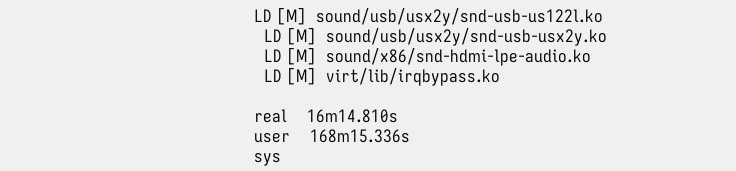LD [M]  sound/usb/usx2y/snd-usb-us122l.ko
  LD [M]  sound/usb/usx2y/snd-usb-usx2y.ko
  LD [M]  sound/x86/snd-hdmi-lpe-audio.ko
  LD [M]  virt/lib/irqbypass.ko

real    16m14.810s
user    168m15.336s
sys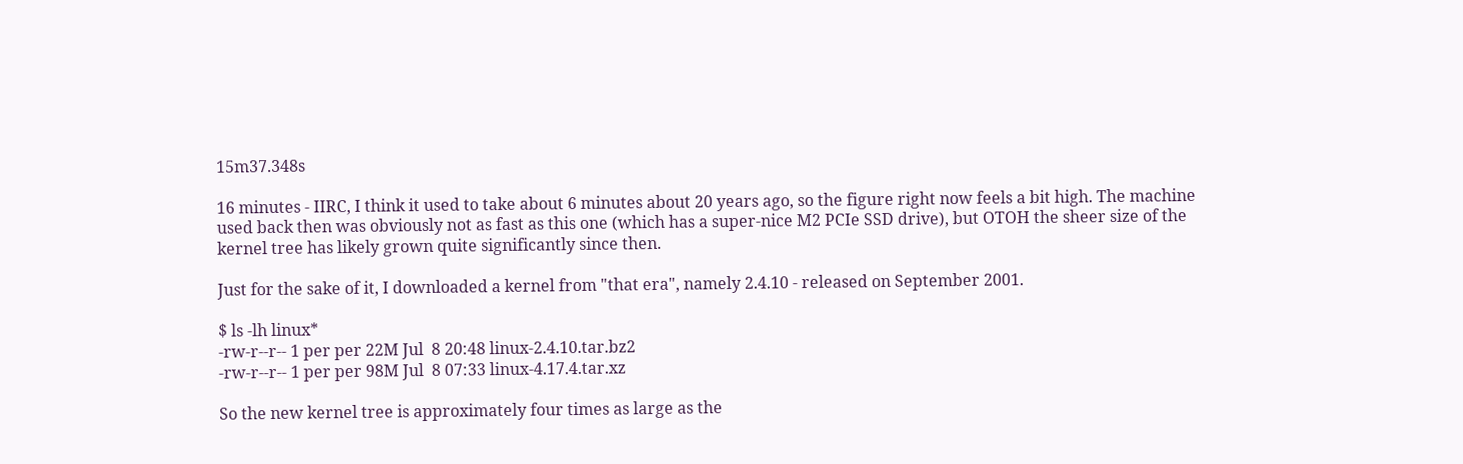15m37.348s

16 minutes - IIRC, I think it used to take about 6 minutes about 20 years ago, so the figure right now feels a bit high. The machine used back then was obviously not as fast as this one (which has a super-nice M2 PCIe SSD drive), but OTOH the sheer size of the kernel tree has likely grown quite significantly since then.

Just for the sake of it, I downloaded a kernel from "that era", namely 2.4.10 - released on September 2001.

$ ls -lh linux*
-rw-r--r-- 1 per per 22M Jul  8 20:48 linux-2.4.10.tar.bz2
-rw-r--r-- 1 per per 98M Jul  8 07:33 linux-4.17.4.tar.xz

So the new kernel tree is approximately four times as large as the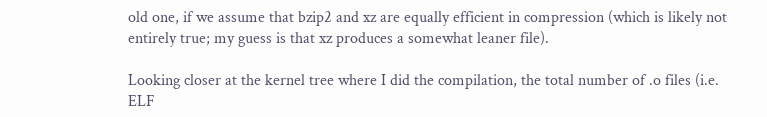old one, if we assume that bzip2 and xz are equally efficient in compression (which is likely not entirely true; my guess is that xz produces a somewhat leaner file).

Looking closer at the kernel tree where I did the compilation, the total number of .o files (i.e. ELF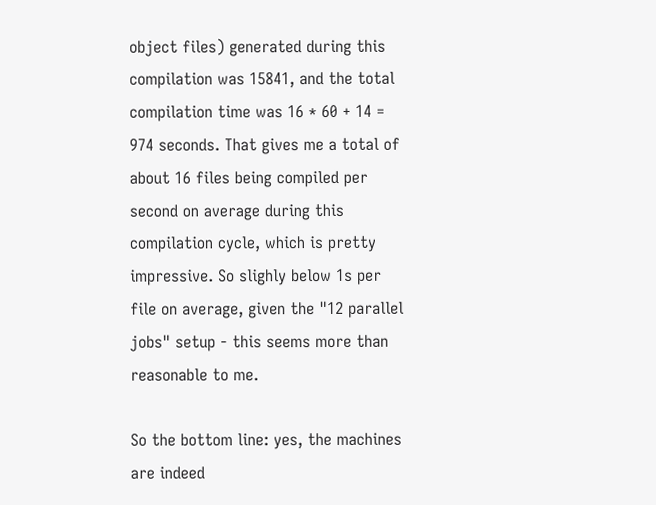object files) generated during this compilation was 15841, and the total compilation time was 16 * 60 + 14 = 974 seconds. That gives me a total of about 16 files being compiled per second on average during this compilation cycle, which is pretty impressive. So slighly below 1s per file on average, given the "12 parallel jobs" setup - this seems more than reasonable to me.

So the bottom line: yes, the machines are indeed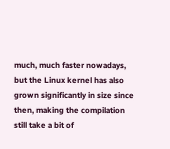much, much faster nowadays, but the Linux kernel has also grown significantly in size since then, making the compilation still take a bit of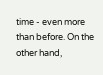time - even more than before. On the other hand,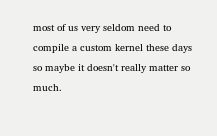most of us very seldom need to compile a custom kernel these days so maybe it doesn't really matter so much.